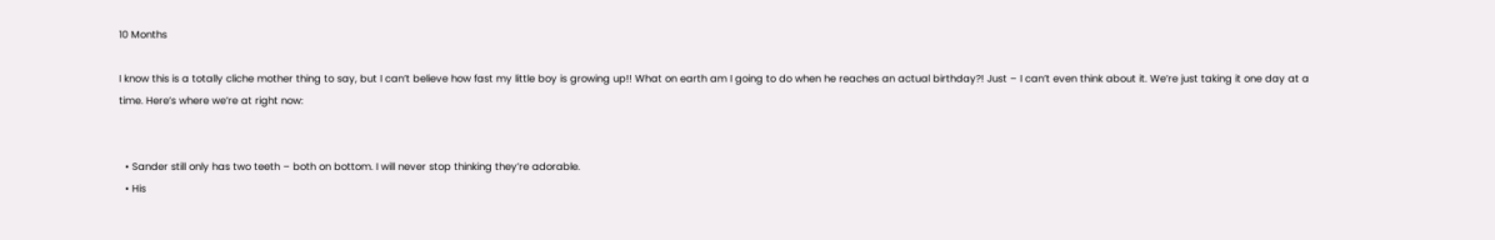10 Months

I know this is a totally cliche mother thing to say, but I can’t believe how fast my little boy is growing up!! What on earth am I going to do when he reaches an actual birthday?! Just – I can’t even think about it. We’re just taking it one day at a time. Here’s where we’re at right now:


  • Sander still only has two teeth – both on bottom. I will never stop thinking they’re adorable.
  • His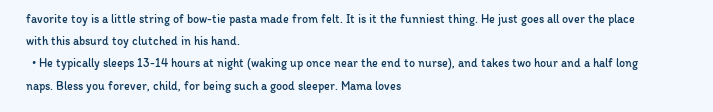favorite toy is a little string of bow-tie pasta made from felt. It is it the funniest thing. He just goes all over the place with this absurd toy clutched in his hand.
  • He typically sleeps 13-14 hours at night (waking up once near the end to nurse), and takes two hour and a half long naps. Bless you forever, child, for being such a good sleeper. Mama loves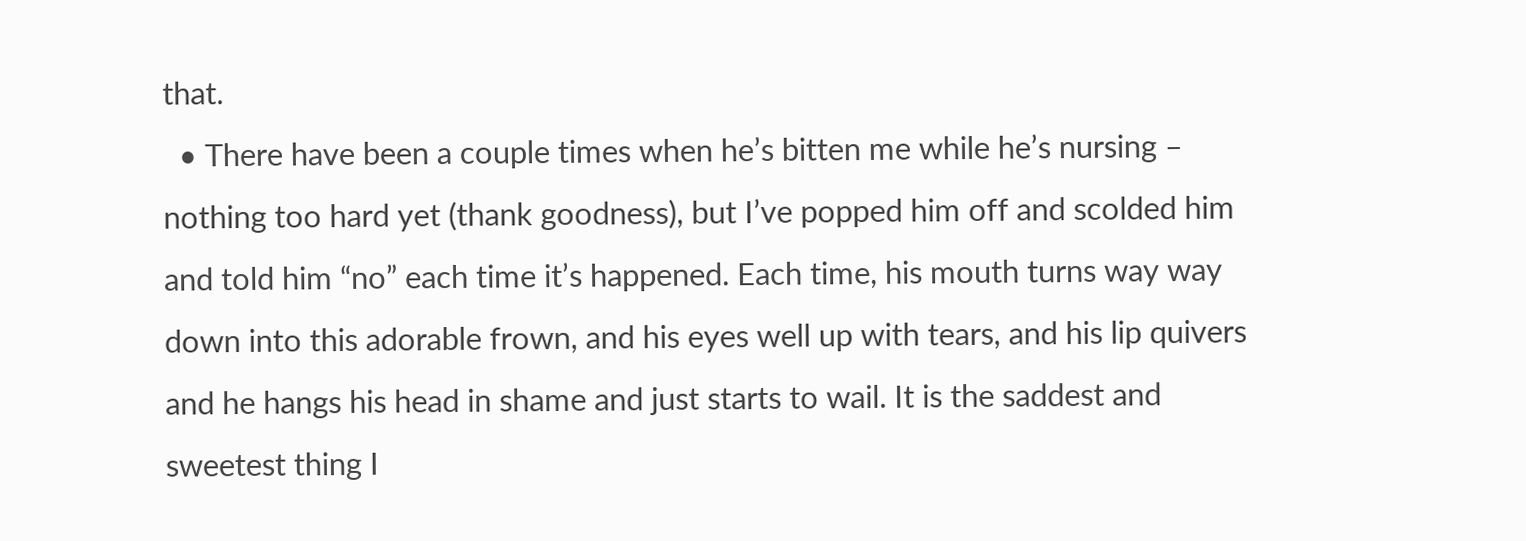that.
  • There have been a couple times when he’s bitten me while he’s nursing – nothing too hard yet (thank goodness), but I’ve popped him off and scolded him and told him “no” each time it’s happened. Each time, his mouth turns way way down into this adorable frown, and his eyes well up with tears, and his lip quivers and he hangs his head in shame and just starts to wail. It is the saddest and sweetest thing I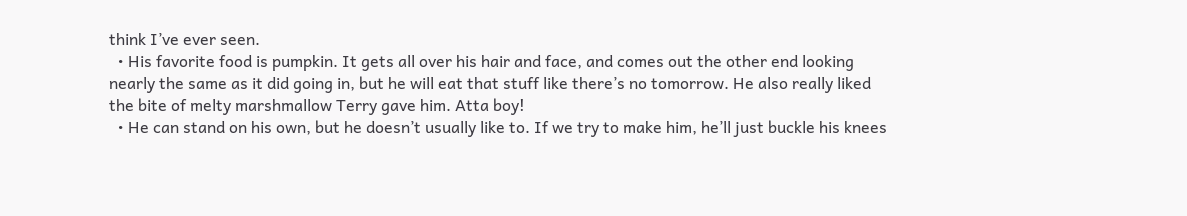think I’ve ever seen.
  • His favorite food is pumpkin. It gets all over his hair and face, and comes out the other end looking nearly the same as it did going in, but he will eat that stuff like there’s no tomorrow. He also really liked the bite of melty marshmallow Terry gave him. Atta boy!
  • He can stand on his own, but he doesn’t usually like to. If we try to make him, he’ll just buckle his knees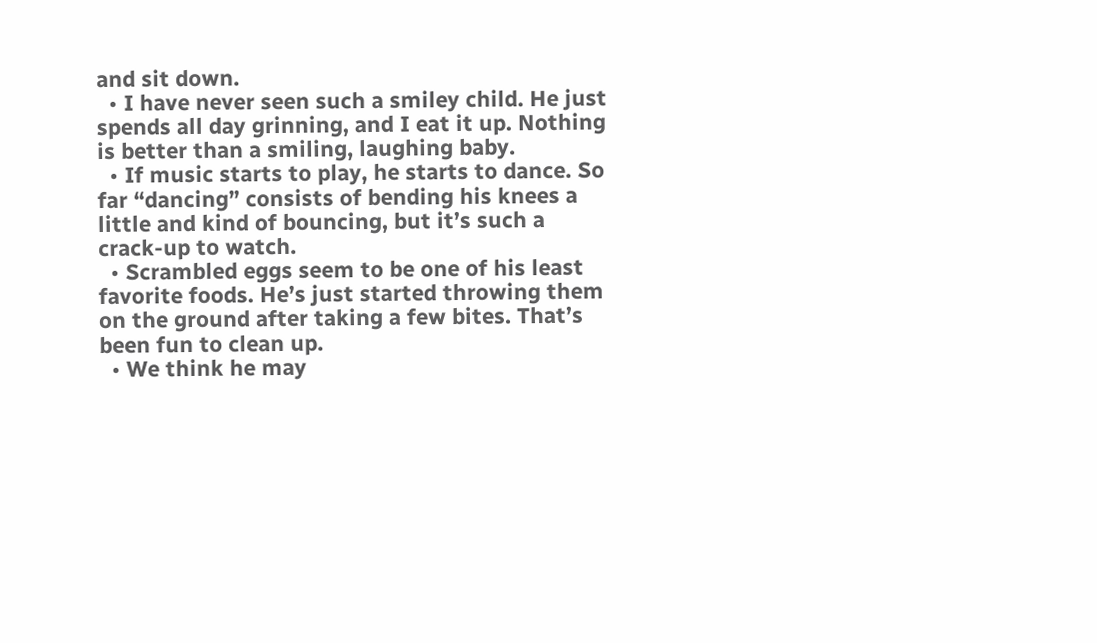and sit down.
  • I have never seen such a smiley child. He just spends all day grinning, and I eat it up. Nothing is better than a smiling, laughing baby.
  • If music starts to play, he starts to dance. So far “dancing” consists of bending his knees a little and kind of bouncing, but it’s such a crack-up to watch.
  • Scrambled eggs seem to be one of his least favorite foods. He’s just started throwing them on the ground after taking a few bites. That’s been fun to clean up.
  • We think he may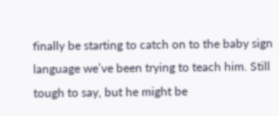finally be starting to catch on to the baby sign language we’ve been trying to teach him. Still tough to say, but he might be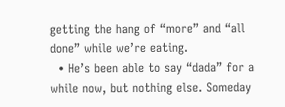getting the hang of “more” and “all done” while we’re eating.
  • He’s been able to say “dada” for a while now, but nothing else. Someday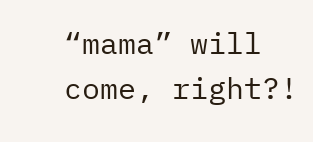“mama” will come, right?!